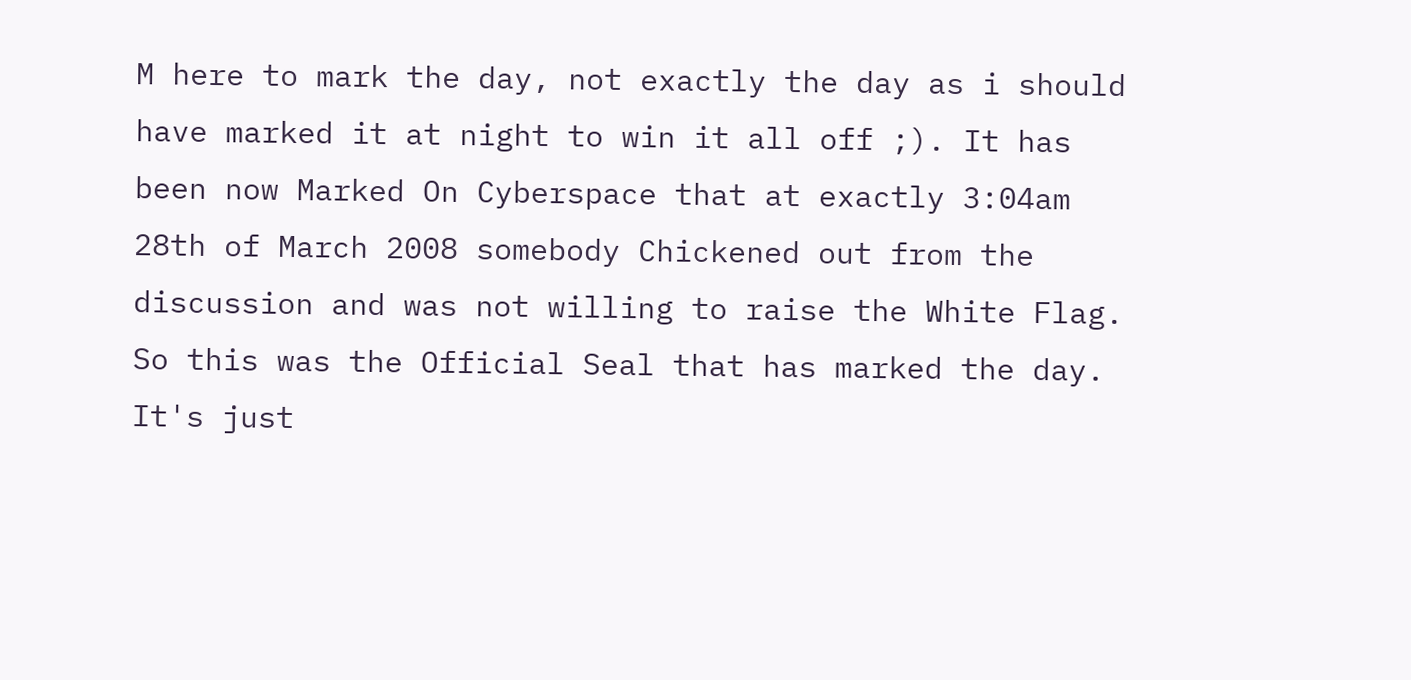M here to mark the day, not exactly the day as i should have marked it at night to win it all off ;). It has been now Marked On Cyberspace that at exactly 3:04am 28th of March 2008 somebody Chickened out from the discussion and was not willing to raise the White Flag.
So this was the Official Seal that has marked the day. It's just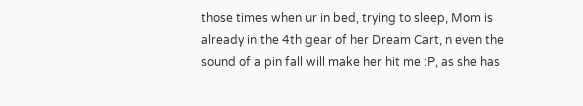those times when ur in bed, trying to sleep, Mom is already in the 4th gear of her Dream Cart, n even the sound of a pin fall will make her hit me :P, as she has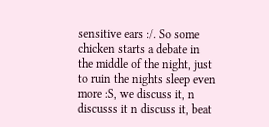sensitive ears :/. So some chicken starts a debate in the middle of the night, just to ruin the nights sleep even more :S, we discuss it, n discusss it n discuss it, beat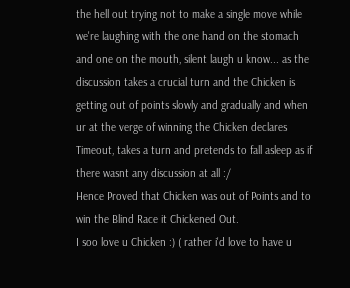the hell out trying not to make a single move while we're laughing with the one hand on the stomach and one on the mouth, silent laugh u know... as the discussion takes a crucial turn and the Chicken is getting out of points slowly and gradually and when ur at the verge of winning the Chicken declares Timeout, takes a turn and pretends to fall asleep as if there wasnt any discussion at all :/
Hence Proved that Chicken was out of Points and to win the Blind Race it Chickened Out.
I soo love u Chicken :) ( rather i'd love to have u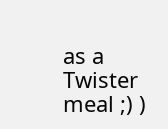as a Twister meal ;) )